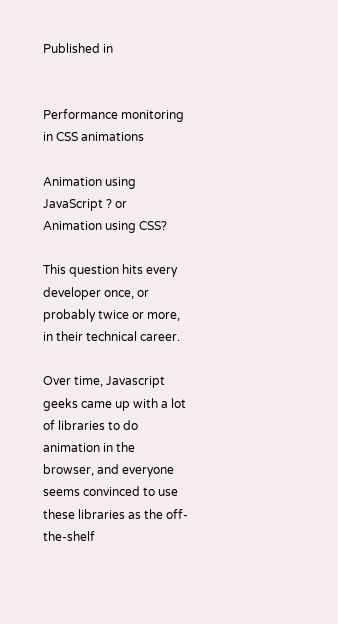Published in


Performance monitoring in CSS animations

Animation using JavaScript ? or Animation using CSS?

This question hits every developer once, or probably twice or more, in their technical career.

Over time, Javascript geeks came up with a lot of libraries to do animation in the browser, and everyone seems convinced to use these libraries as the off-the-shelf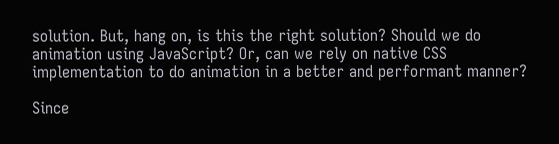solution. But, hang on, is this the right solution? Should we do animation using JavaScript? Or, can we rely on native CSS implementation to do animation in a better and performant manner?

Since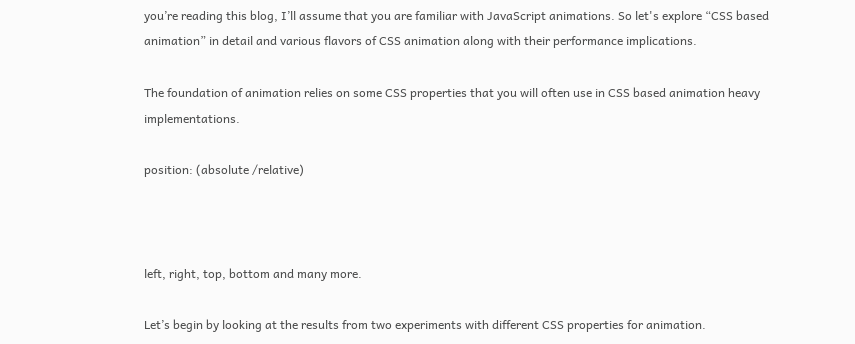you’re reading this blog, I’ll assume that you are familiar with JavaScript animations. So let's explore “CSS based animation” in detail and various flavors of CSS animation along with their performance implications.

The foundation of animation relies on some CSS properties that you will often use in CSS based animation heavy implementations.

position: (absolute /relative)



left, right, top, bottom and many more.

Let’s begin by looking at the results from two experiments with different CSS properties for animation.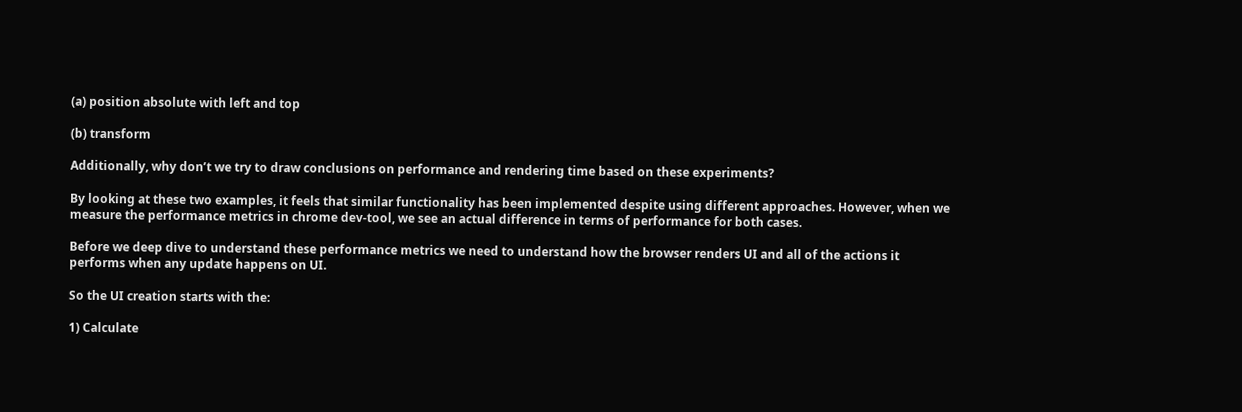(a) position absolute with left and top

(b) transform

Additionally, why don’t we try to draw conclusions on performance and rendering time based on these experiments?

By looking at these two examples, it feels that similar functionality has been implemented despite using different approaches. However, when we measure the performance metrics in chrome dev-tool, we see an actual difference in terms of performance for both cases.

Before we deep dive to understand these performance metrics we need to understand how the browser renders UI and all of the actions it performs when any update happens on UI.

So the UI creation starts with the:

1) Calculate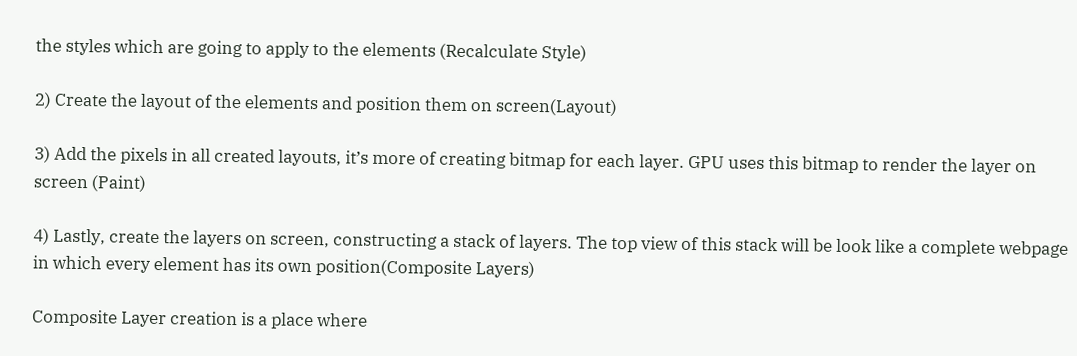the styles which are going to apply to the elements (Recalculate Style)

2) Create the layout of the elements and position them on screen(Layout)

3) Add the pixels in all created layouts, it’s more of creating bitmap for each layer. GPU uses this bitmap to render the layer on screen (Paint)

4) Lastly, create the layers on screen, constructing a stack of layers. The top view of this stack will be look like a complete webpage in which every element has its own position(Composite Layers)

Composite Layer creation is a place where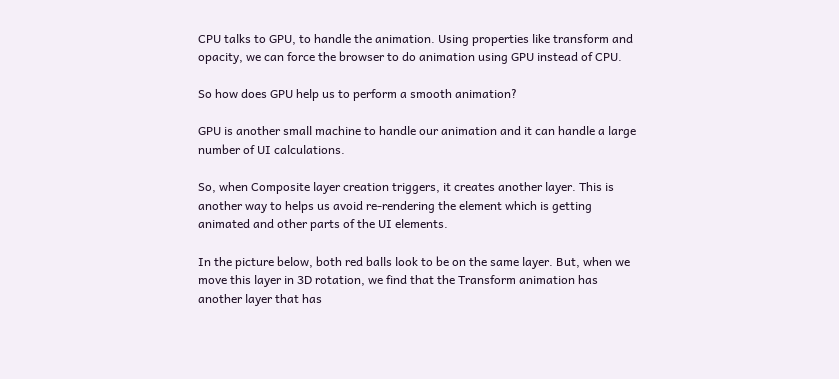CPU talks to GPU, to handle the animation. Using properties like transform and opacity, we can force the browser to do animation using GPU instead of CPU.

So how does GPU help us to perform a smooth animation?

GPU is another small machine to handle our animation and it can handle a large number of UI calculations.

So, when Composite layer creation triggers, it creates another layer. This is another way to helps us avoid re-rendering the element which is getting animated and other parts of the UI elements.

In the picture below, both red balls look to be on the same layer. But, when we move this layer in 3D rotation, we find that the Transform animation has another layer that has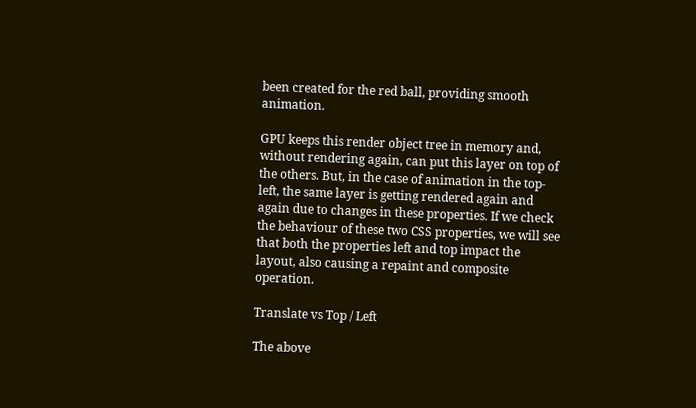been created for the red ball, providing smooth animation.

GPU keeps this render object tree in memory and, without rendering again, can put this layer on top of the others. But, in the case of animation in the top-left, the same layer is getting rendered again and again due to changes in these properties. If we check the behaviour of these two CSS properties, we will see that both the properties left and top impact the layout, also causing a repaint and composite operation.

Translate vs Top / Left

The above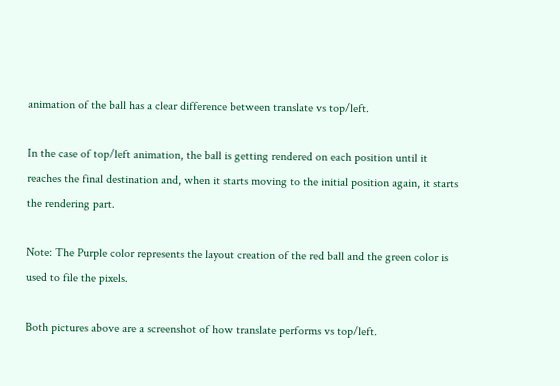animation of the ball has a clear difference between translate vs top/left.

In the case of top/left animation, the ball is getting rendered on each position until it reaches the final destination and, when it starts moving to the initial position again, it starts the rendering part.

Note: The Purple color represents the layout creation of the red ball and the green color is used to file the pixels.

Both pictures above are a screenshot of how translate performs vs top/left.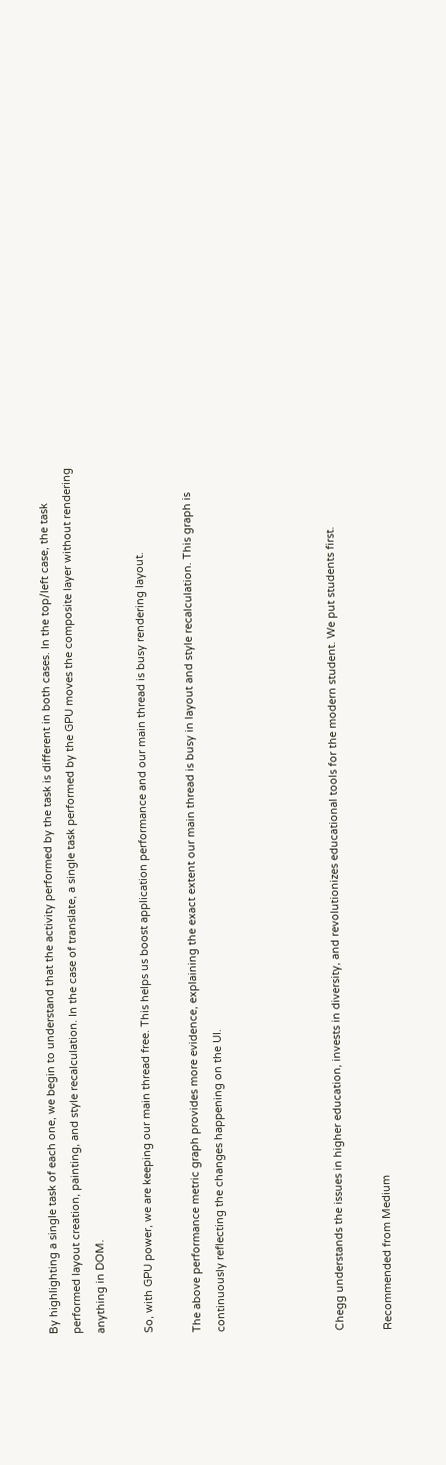By highlighting a single task of each one, we begin to understand that the activity performed by the task is different in both cases. In the top/left case, the task performed layout creation, painting, and style recalculation. In the case of translate, a single task performed by the GPU moves the composite layer without rendering anything in DOM.

So, with GPU power, we are keeping our main thread free. This helps us boost application performance and our main thread is busy rendering layout.

The above performance metric graph provides more evidence, explaining the exact extent our main thread is busy in layout and style recalculation. This graph is continuously reflecting the changes happening on the UI.




Chegg understands the issues in higher education, invests in diversity, and revolutionizes educational tools for the modern student. We put students first.

Recommended from Medium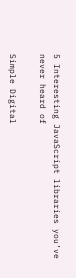5 Interesting JavaScript libraries you’ve never heard of

Simple Digital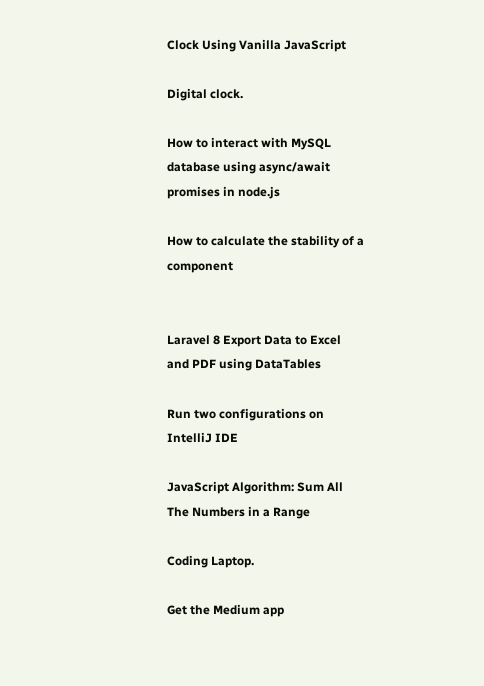Clock Using Vanilla JavaScript

Digital clock.

How to interact with MySQL database using async/await promises in node.js

How to calculate the stability of a component


Laravel 8 Export Data to Excel and PDF using DataTables

Run two configurations on IntelliJ IDE

JavaScript Algorithm: Sum All The Numbers in a Range

Coding Laptop.

Get the Medium app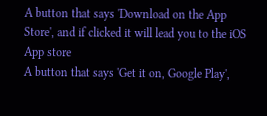A button that says 'Download on the App Store', and if clicked it will lead you to the iOS App store
A button that says 'Get it on, Google Play',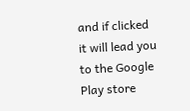and if clicked it will lead you to the Google Play store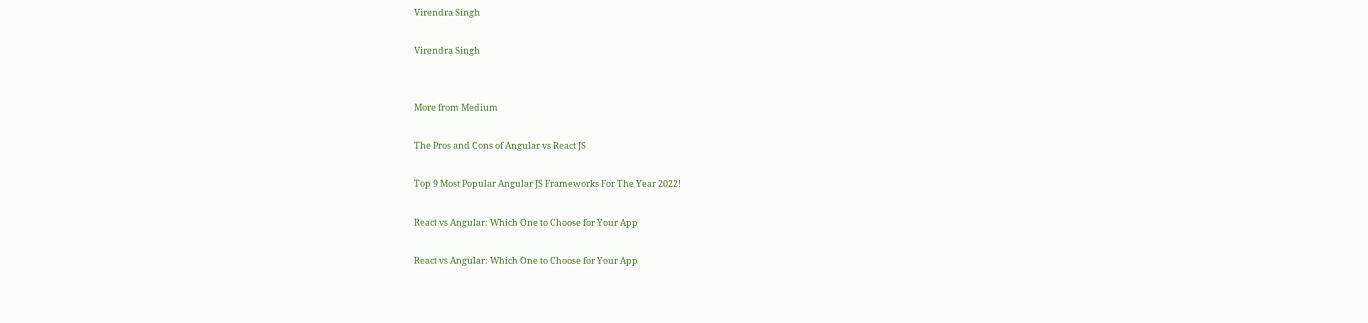Virendra Singh

Virendra Singh


More from Medium

The Pros and Cons of Angular vs React JS

Top 9 Most Popular Angular JS Frameworks For The Year 2022!

React vs Angular: Which One to Choose for Your App

React vs Angular: Which One to Choose for Your App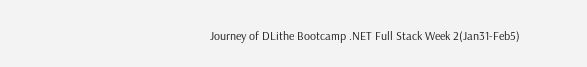Journey of DLithe Bootcamp .NET Full Stack Week 2(Jan31-Feb5)